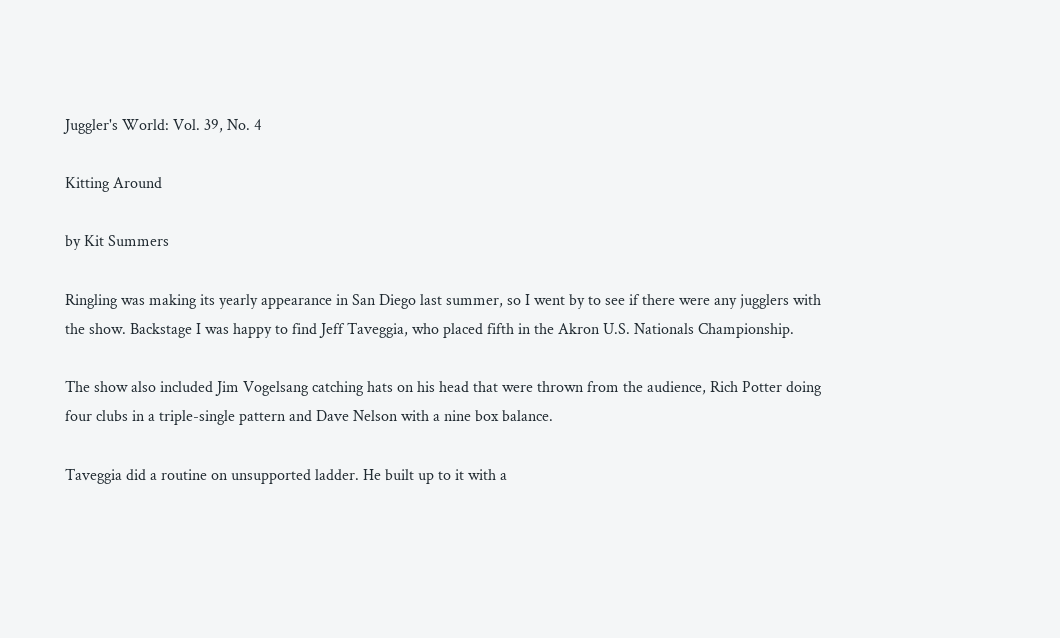Juggler's World: Vol. 39, No. 4

Kitting Around

by Kit Summers

Ringling was making its yearly appearance in San Diego last summer, so I went by to see if there were any jugglers with the show. Backstage I was happy to find Jeff Taveggia, who placed fifth in the Akron U.S. Nationals Championship.

The show also included Jim Vogelsang catching hats on his head that were thrown from the audience, Rich Potter doing four clubs in a triple-single pattern and Dave Nelson with a nine box balance.

Taveggia did a routine on unsupported ladder. He built up to it with a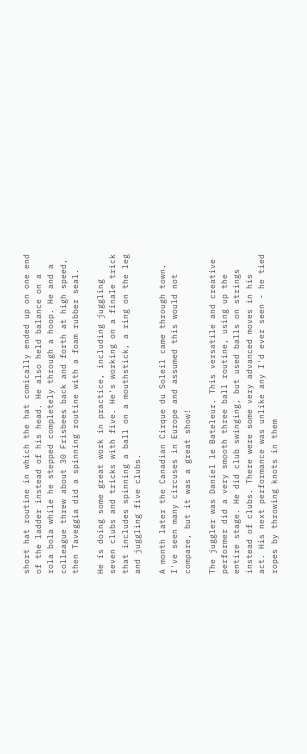short hat routine in which the hat comically ended up on one end of the ladder instead of his head. He also held balance on a rola bola while he stepped completely through a hoop. He and a colleague threw about 30 Frisbees back and forth at high speed, then Taveggia did a spinning routine with a foam rubber seal.

He is doing some great work in practice, including juggling seven clubs and tricks with five. He's working on a finale trick that includes spinning a ball on a mouthstick, a ring on the leg and juggling five clubs.

A month later the Canadian Cirque du Soleil came through town. I've seen many circuses in Europe and assumed this would not compare, but it was a great show!

The juggler was Daniel le Bateleur. This versatile and creative performer did a very smooth three ball routine, using up the entire stage. He did club swinging, but used balls on strings instead of clubs. There were some very advanced moves in his act. His next performance was unlike any I'd ever seen - he tied ropes by throwing knots in them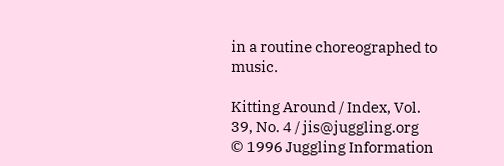in a routine choreographed to music.

Kitting Around / Index, Vol. 39, No. 4 / jis@juggling.org
© 1996 Juggling Information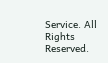Service. All Rights Reserved.